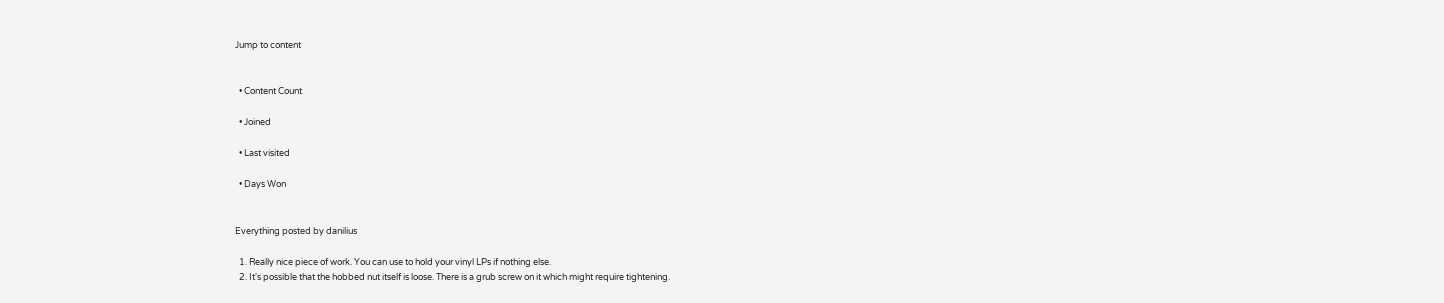Jump to content


  • Content Count

  • Joined

  • Last visited

  • Days Won


Everything posted by danilius

  1. Really nice piece of work. You can use to hold your vinyl LPs if nothing else.
  2. It's possible that the hobbed nut itself is loose. There is a grub screw on it which might require tightening.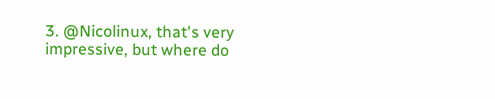3. @Nicolinux, that's very impressive, but where do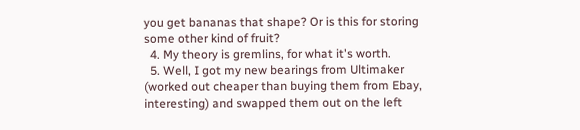you get bananas that shape? Or is this for storing some other kind of fruit?
  4. My theory is gremlins, for what it's worth.
  5. Well, I got my new bearings from Ultimaker (worked out cheaper than buying them from Ebay, interesting) and swapped them out on the left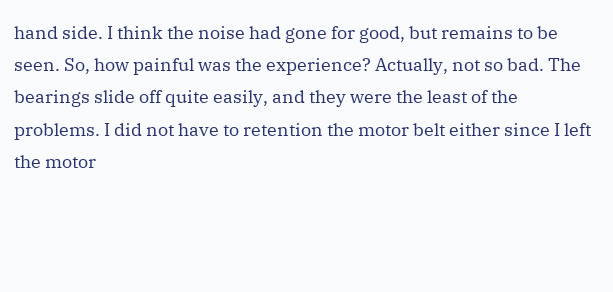hand side. I think the noise had gone for good, but remains to be seen. So, how painful was the experience? Actually, not so bad. The bearings slide off quite easily, and they were the least of the problems. I did not have to retention the motor belt either since I left the motor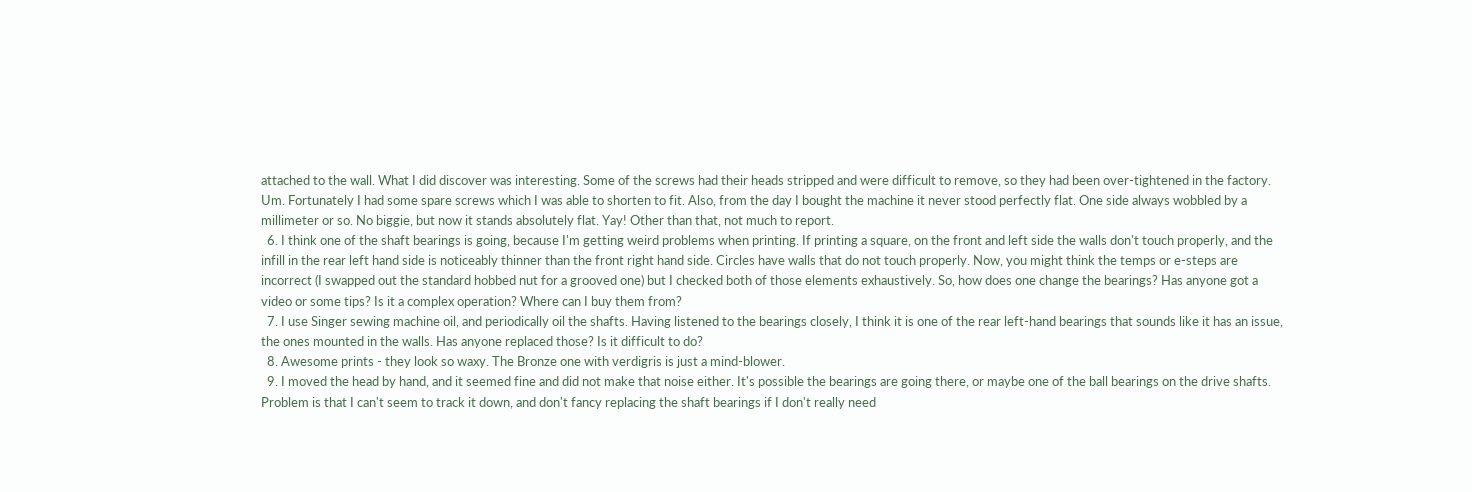attached to the wall. What I did discover was interesting. Some of the screws had their heads stripped and were difficult to remove, so they had been over-tightened in the factory. Um. Fortunately I had some spare screws which I was able to shorten to fit. Also, from the day I bought the machine it never stood perfectly flat. One side always wobbled by a millimeter or so. No biggie, but now it stands absolutely flat. Yay! Other than that, not much to report.
  6. I think one of the shaft bearings is going, because I'm getting weird problems when printing. If printing a square, on the front and left side the walls don't touch properly, and the infill in the rear left hand side is noticeably thinner than the front right hand side. Circles have walls that do not touch properly. Now, you might think the temps or e-steps are incorrect (I swapped out the standard hobbed nut for a grooved one) but I checked both of those elements exhaustively. So, how does one change the bearings? Has anyone got a video or some tips? Is it a complex operation? Where can I buy them from?
  7. I use Singer sewing machine oil, and periodically oil the shafts. Having listened to the bearings closely, I think it is one of the rear left-hand bearings that sounds like it has an issue, the ones mounted in the walls. Has anyone replaced those? Is it difficult to do?
  8. Awesome prints - they look so waxy. The Bronze one with verdigris is just a mind-blower.
  9. I moved the head by hand, and it seemed fine and did not make that noise either. It's possible the bearings are going there, or maybe one of the ball bearings on the drive shafts. Problem is that I can't seem to track it down, and don't fancy replacing the shaft bearings if I don't really need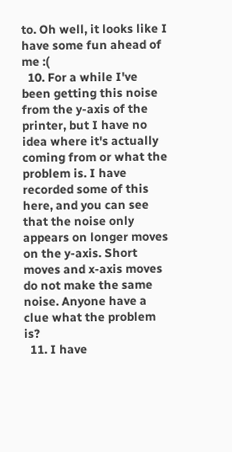to. Oh well, it looks like I have some fun ahead of me :(
  10. For a while I've been getting this noise from the y-axis of the printer, but I have no idea where it's actually coming from or what the problem is. I have recorded some of this here, and you can see that the noise only appears on longer moves on the y-axis. Short moves and x-axis moves do not make the same noise. Anyone have a clue what the problem is?
  11. I have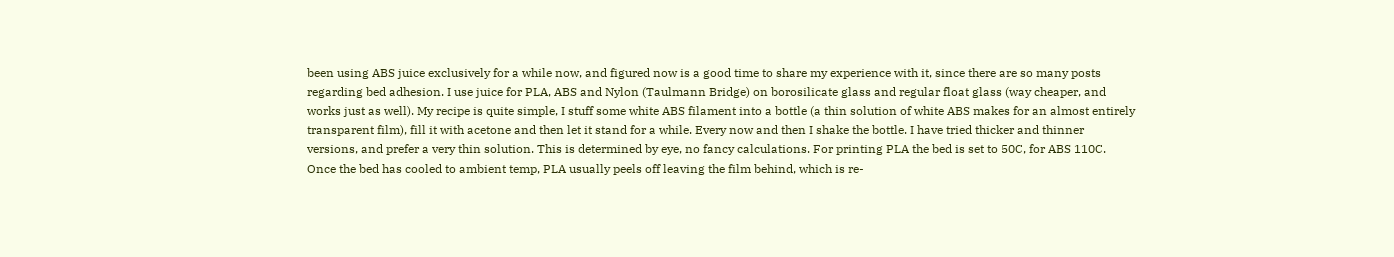been using ABS juice exclusively for a while now, and figured now is a good time to share my experience with it, since there are so many posts regarding bed adhesion. I use juice for PLA, ABS and Nylon (Taulmann Bridge) on borosilicate glass and regular float glass (way cheaper, and works just as well). My recipe is quite simple, I stuff some white ABS filament into a bottle (a thin solution of white ABS makes for an almost entirely transparent film), fill it with acetone and then let it stand for a while. Every now and then I shake the bottle. I have tried thicker and thinner versions, and prefer a very thin solution. This is determined by eye, no fancy calculations. For printing PLA the bed is set to 50C, for ABS 110C. Once the bed has cooled to ambient temp, PLA usually peels off leaving the film behind, which is re-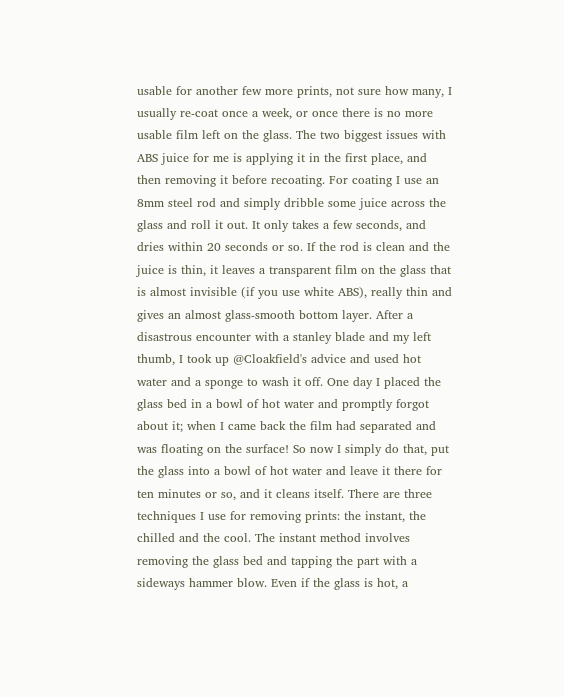usable for another few more prints, not sure how many, I usually re-coat once a week, or once there is no more usable film left on the glass. The two biggest issues with ABS juice for me is applying it in the first place, and then removing it before recoating. For coating I use an 8mm steel rod and simply dribble some juice across the glass and roll it out. It only takes a few seconds, and dries within 20 seconds or so. If the rod is clean and the juice is thin, it leaves a transparent film on the glass that is almost invisible (if you use white ABS), really thin and gives an almost glass-smooth bottom layer. After a disastrous encounter with a stanley blade and my left thumb, I took up @Cloakfield's advice and used hot water and a sponge to wash it off. One day I placed the glass bed in a bowl of hot water and promptly forgot about it; when I came back the film had separated and was floating on the surface! So now I simply do that, put the glass into a bowl of hot water and leave it there for ten minutes or so, and it cleans itself. There are three techniques I use for removing prints: the instant, the chilled and the cool. The instant method involves removing the glass bed and tapping the part with a sideways hammer blow. Even if the glass is hot, a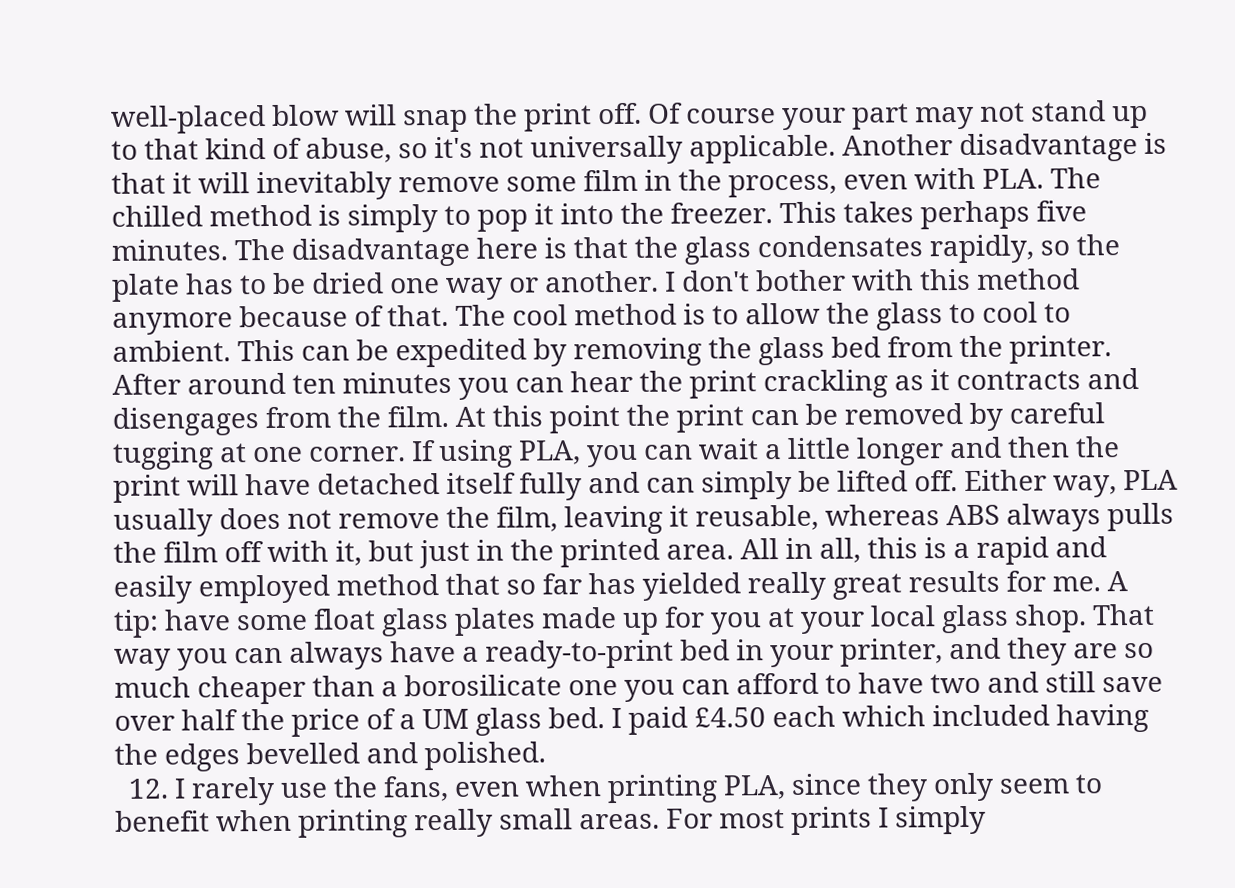well-placed blow will snap the print off. Of course your part may not stand up to that kind of abuse, so it's not universally applicable. Another disadvantage is that it will inevitably remove some film in the process, even with PLA. The chilled method is simply to pop it into the freezer. This takes perhaps five minutes. The disadvantage here is that the glass condensates rapidly, so the plate has to be dried one way or another. I don't bother with this method anymore because of that. The cool method is to allow the glass to cool to ambient. This can be expedited by removing the glass bed from the printer. After around ten minutes you can hear the print crackling as it contracts and disengages from the film. At this point the print can be removed by careful tugging at one corner. If using PLA, you can wait a little longer and then the print will have detached itself fully and can simply be lifted off. Either way, PLA usually does not remove the film, leaving it reusable, whereas ABS always pulls the film off with it, but just in the printed area. All in all, this is a rapid and easily employed method that so far has yielded really great results for me. A tip: have some float glass plates made up for you at your local glass shop. That way you can always have a ready-to-print bed in your printer, and they are so much cheaper than a borosilicate one you can afford to have two and still save over half the price of a UM glass bed. I paid £4.50 each which included having the edges bevelled and polished.
  12. I rarely use the fans, even when printing PLA, since they only seem to benefit when printing really small areas. For most prints I simply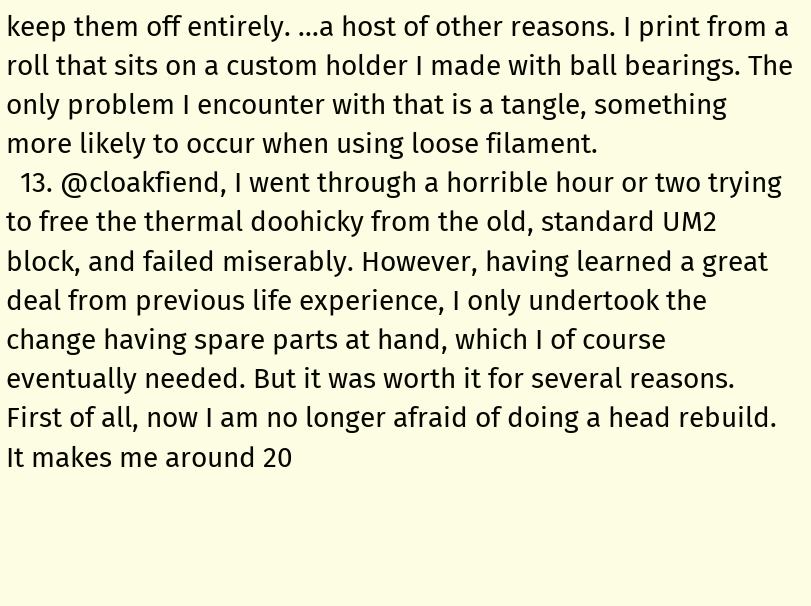keep them off entirely. ...a host of other reasons. I print from a roll that sits on a custom holder I made with ball bearings. The only problem I encounter with that is a tangle, something more likely to occur when using loose filament.
  13. @cloakfiend, I went through a horrible hour or two trying to free the thermal doohicky from the old, standard UM2 block, and failed miserably. However, having learned a great deal from previous life experience, I only undertook the change having spare parts at hand, which I of course eventually needed. But it was worth it for several reasons. First of all, now I am no longer afraid of doing a head rebuild. It makes me around 20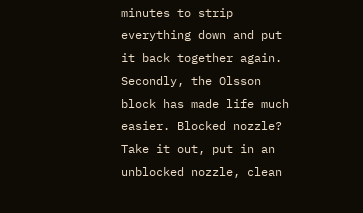minutes to strip everything down and put it back together again. Secondly, the Olsson block has made life much easier. Blocked nozzle? Take it out, put in an unblocked nozzle, clean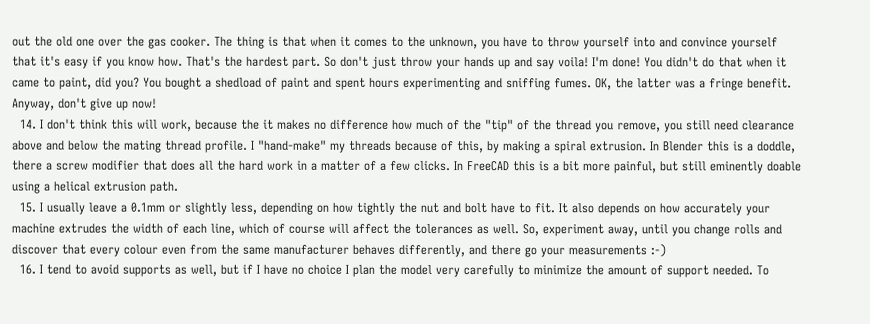out the old one over the gas cooker. The thing is that when it comes to the unknown, you have to throw yourself into and convince yourself that it's easy if you know how. That's the hardest part. So don't just throw your hands up and say voila! I'm done! You didn't do that when it came to paint, did you? You bought a shedload of paint and spent hours experimenting and sniffing fumes. OK, the latter was a fringe benefit. Anyway, don't give up now!
  14. I don't think this will work, because the it makes no difference how much of the "tip" of the thread you remove, you still need clearance above and below the mating thread profile. I "hand-make" my threads because of this, by making a spiral extrusion. In Blender this is a doddle, there a screw modifier that does all the hard work in a matter of a few clicks. In FreeCAD this is a bit more painful, but still eminently doable using a helical extrusion path.
  15. I usually leave a 0.1mm or slightly less, depending on how tightly the nut and bolt have to fit. It also depends on how accurately your machine extrudes the width of each line, which of course will affect the tolerances as well. So, experiment away, until you change rolls and discover that every colour even from the same manufacturer behaves differently, and there go your measurements :-)
  16. I tend to avoid supports as well, but if I have no choice I plan the model very carefully to minimize the amount of support needed. To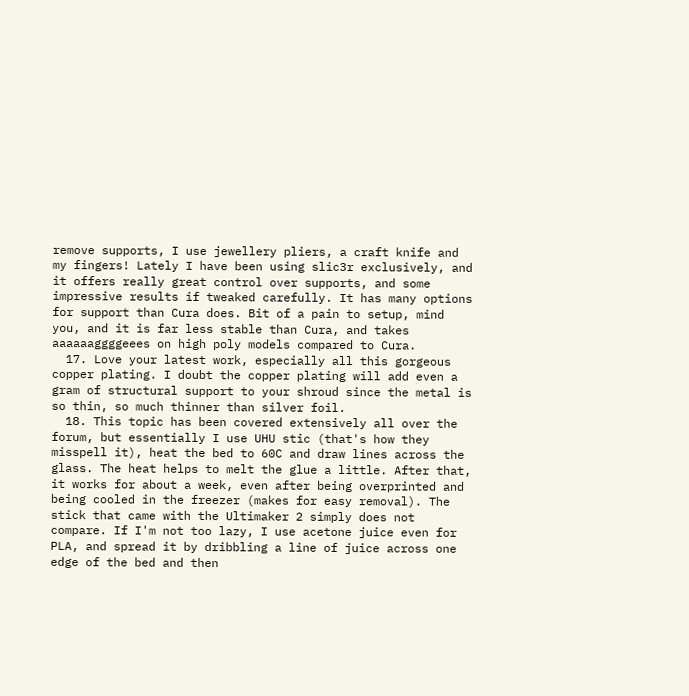remove supports, I use jewellery pliers, a craft knife and my fingers! Lately I have been using slic3r exclusively, and it offers really great control over supports, and some impressive results if tweaked carefully. It has many options for support than Cura does. Bit of a pain to setup, mind you, and it is far less stable than Cura, and takes aaaaaaggggeees on high poly models compared to Cura.
  17. Love your latest work, especially all this gorgeous copper plating. I doubt the copper plating will add even a gram of structural support to your shroud since the metal is so thin, so much thinner than silver foil.
  18. This topic has been covered extensively all over the forum, but essentially I use UHU stic (that's how they misspell it), heat the bed to 60C and draw lines across the glass. The heat helps to melt the glue a little. After that, it works for about a week, even after being overprinted and being cooled in the freezer (makes for easy removal). The stick that came with the Ultimaker 2 simply does not compare. If I'm not too lazy, I use acetone juice even for PLA, and spread it by dribbling a line of juice across one edge of the bed and then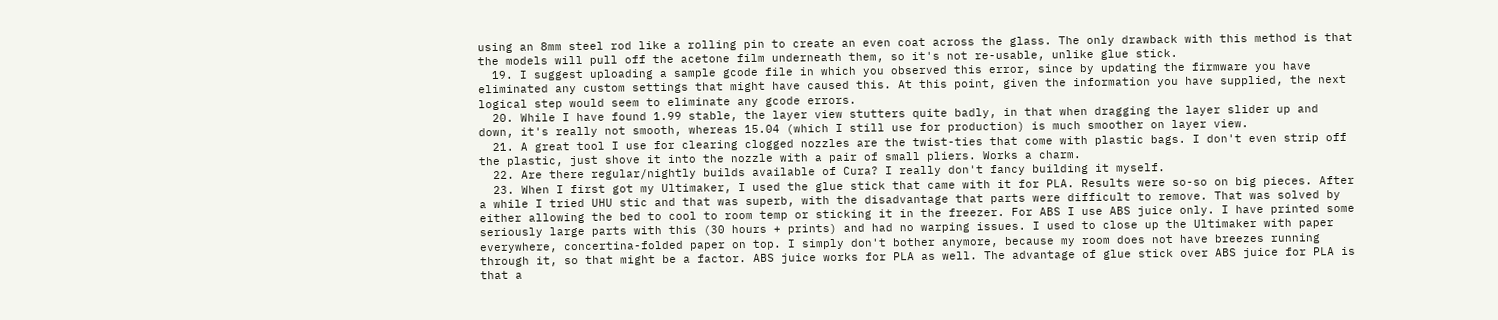using an 8mm steel rod like a rolling pin to create an even coat across the glass. The only drawback with this method is that the models will pull off the acetone film underneath them, so it's not re-usable, unlike glue stick.
  19. I suggest uploading a sample gcode file in which you observed this error, since by updating the firmware you have eliminated any custom settings that might have caused this. At this point, given the information you have supplied, the next logical step would seem to eliminate any gcode errors.
  20. While I have found 1.99 stable, the layer view stutters quite badly, in that when dragging the layer slider up and down, it's really not smooth, whereas 15.04 (which I still use for production) is much smoother on layer view.
  21. A great tool I use for clearing clogged nozzles are the twist-ties that come with plastic bags. I don't even strip off the plastic, just shove it into the nozzle with a pair of small pliers. Works a charm.
  22. Are there regular/nightly builds available of Cura? I really don't fancy building it myself.
  23. When I first got my Ultimaker, I used the glue stick that came with it for PLA. Results were so-so on big pieces. After a while I tried UHU stic and that was superb, with the disadvantage that parts were difficult to remove. That was solved by either allowing the bed to cool to room temp or sticking it in the freezer. For ABS I use ABS juice only. I have printed some seriously large parts with this (30 hours + prints) and had no warping issues. I used to close up the Ultimaker with paper everywhere, concertina-folded paper on top. I simply don't bother anymore, because my room does not have breezes running through it, so that might be a factor. ABS juice works for PLA as well. The advantage of glue stick over ABS juice for PLA is that a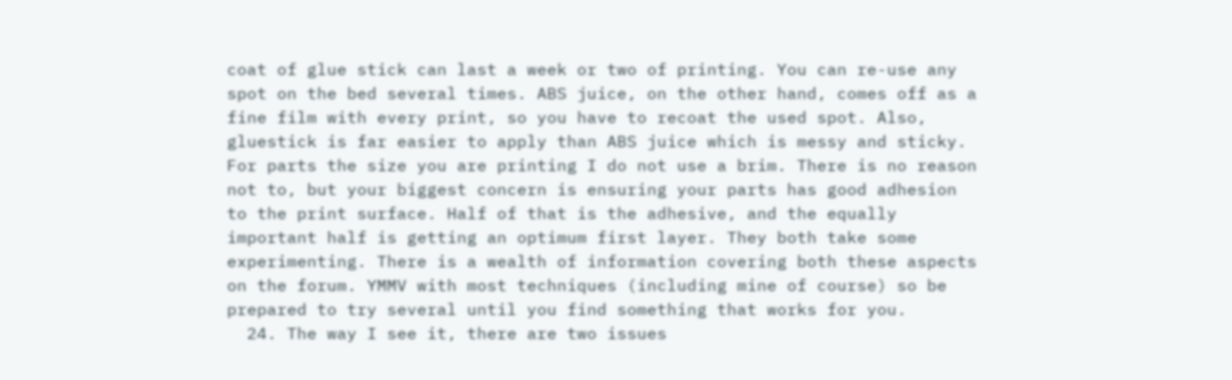coat of glue stick can last a week or two of printing. You can re-use any spot on the bed several times. ABS juice, on the other hand, comes off as a fine film with every print, so you have to recoat the used spot. Also, gluestick is far easier to apply than ABS juice which is messy and sticky. For parts the size you are printing I do not use a brim. There is no reason not to, but your biggest concern is ensuring your parts has good adhesion to the print surface. Half of that is the adhesive, and the equally important half is getting an optimum first layer. They both take some experimenting. There is a wealth of information covering both these aspects on the forum. YMMV with most techniques (including mine of course) so be prepared to try several until you find something that works for you.
  24. The way I see it, there are two issues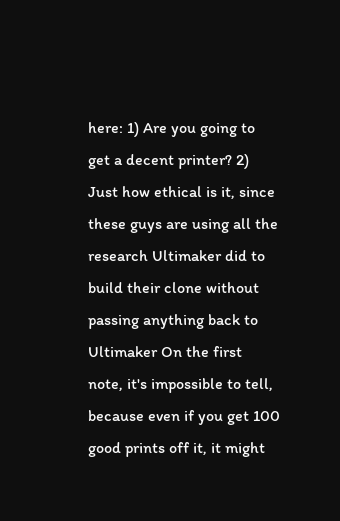here: 1) Are you going to get a decent printer? 2) Just how ethical is it, since these guys are using all the research Ultimaker did to build their clone without passing anything back to Ultimaker On the first note, it's impossible to tell, because even if you get 100 good prints off it, it might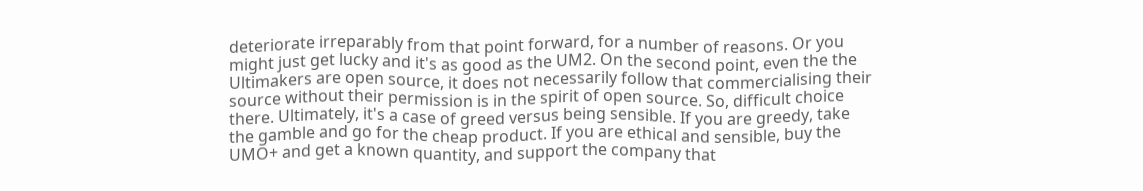deteriorate irreparably from that point forward, for a number of reasons. Or you might just get lucky and it's as good as the UM2. On the second point, even the the Ultimakers are open source, it does not necessarily follow that commercialising their source without their permission is in the spirit of open source. So, difficult choice there. Ultimately, it's a case of greed versus being sensible. If you are greedy, take the gamble and go for the cheap product. If you are ethical and sensible, buy the UMO+ and get a known quantity, and support the company that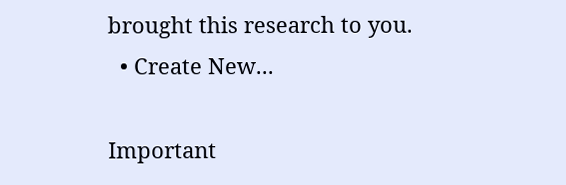brought this research to you.
  • Create New...

Important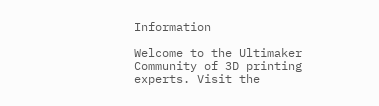Information

Welcome to the Ultimaker Community of 3D printing experts. Visit the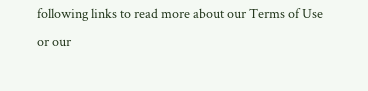following links to read more about our Terms of Use or our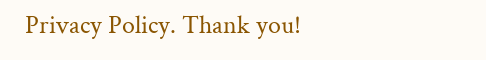Privacy Policy. Thank you!